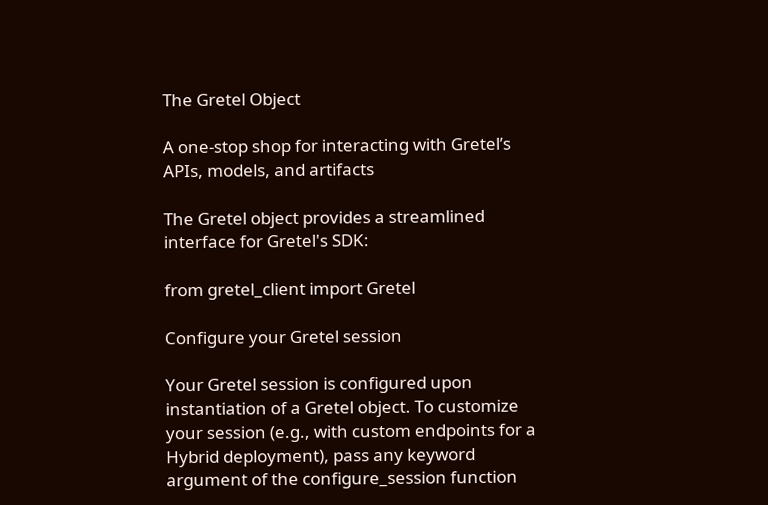The Gretel Object

A one-stop shop for interacting with Gretel’s APIs, models, and artifacts

The Gretel object provides a streamlined interface for Gretel's SDK:

from gretel_client import Gretel

Configure your Gretel session

Your Gretel session is configured upon instantiation of a Gretel object. To customize your session (e.g., with custom endpoints for a Hybrid deployment), pass any keyword argument of the configure_session function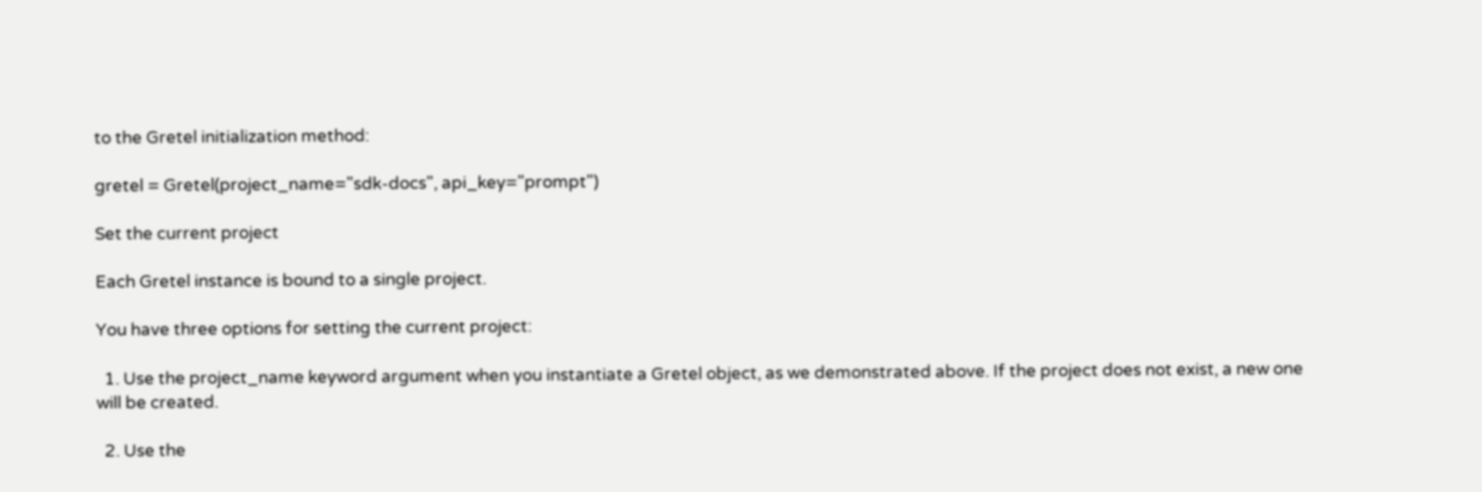to the Gretel initialization method:

gretel = Gretel(project_name="sdk-docs", api_key="prompt")

Set the current project

Each Gretel instance is bound to a single project.

You have three options for setting the current project:

  1. Use the project_name keyword argument when you instantiate a Gretel object, as we demonstrated above. If the project does not exist, a new one will be created.

  2. Use the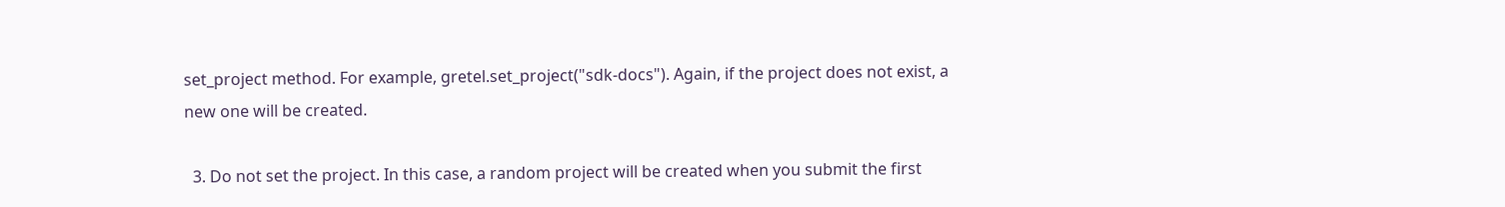set_project method. For example, gretel.set_project("sdk-docs"). Again, if the project does not exist, a new one will be created.

  3. Do not set the project. In this case, a random project will be created when you submit the first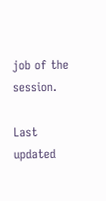job of the session.

Last updated